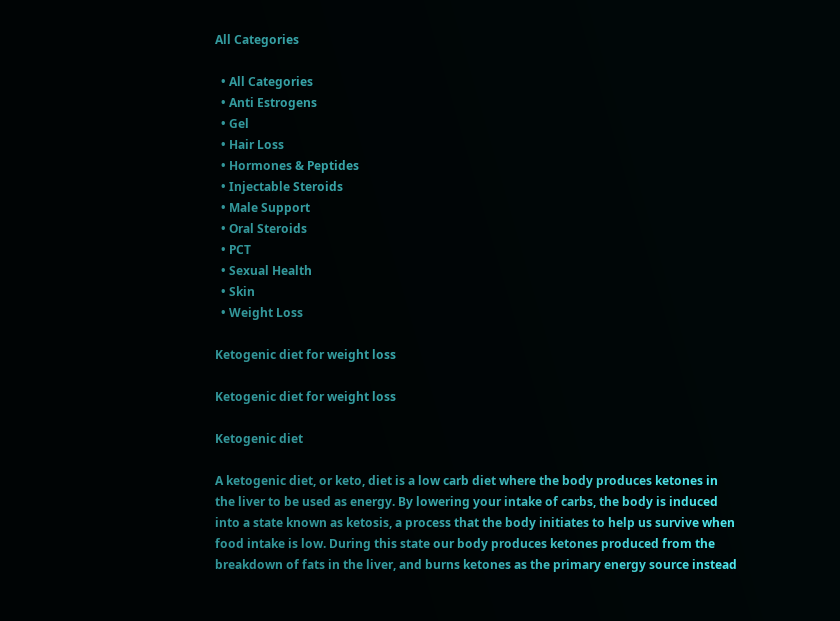All Categories

  • All Categories
  • Anti Estrogens
  • Gel
  • Hair Loss
  • Hormones & Peptides
  • Injectable Steroids
  • Male Support
  • Oral Steroids
  • PCT
  • Sexual Health
  • Skin
  • Weight Loss

Ketogenic diet for weight loss

Ketogenic diet for weight loss

Ketogenic diet

A ketogenic diet, or keto, diet is a low carb diet where the body produces ketones in the liver to be used as energy. By lowering your intake of carbs, the body is induced into a state known as ketosis, a process that the body initiates to help us survive when food intake is low. During this state our body produces ketones produced from the breakdown of fats in the liver, and burns ketones as the primary energy source instead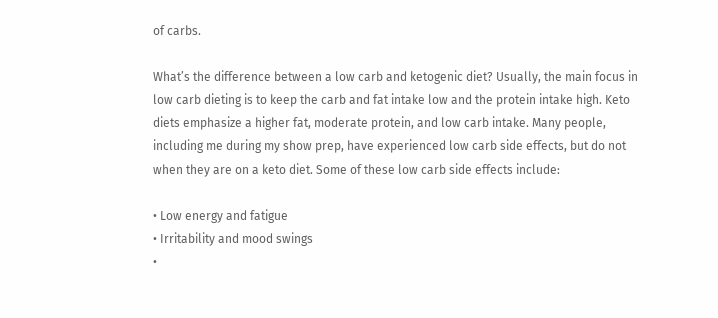of carbs.

What’s the difference between a low carb and ketogenic diet? Usually, the main focus in low carb dieting is to keep the carb and fat intake low and the protein intake high. Keto diets emphasize a higher fat, moderate protein, and low carb intake. Many people, including me during my show prep, have experienced low carb side effects, but do not when they are on a keto diet. Some of these low carb side effects include:

• Low energy and fatigue
• Irritability and mood swings
•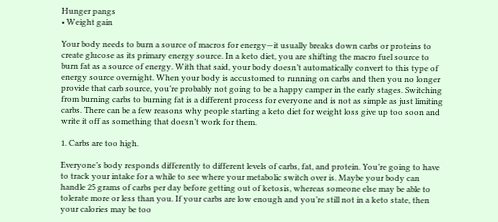Hunger pangs
• Weight gain

Your body needs to burn a source of macros for energy—it usually breaks down carbs or proteins to create glucose as its primary energy source. In a keto diet, you are shifting the macro fuel source to burn fat as a source of energy. With that said, your body doesn’t automatically convert to this type of energy source overnight. When your body is accustomed to running on carbs and then you no longer provide that carb source, you’re probably not going to be a happy camper in the early stages. Switching from burning carbs to burning fat is a different process for everyone and is not as simple as just limiting carbs. There can be a few reasons why people starting a keto diet for weight loss give up too soon and write it off as something that doesn’t work for them.

1. Carbs are too high.

Everyone’s body responds differently to different levels of carbs, fat, and protein. You’re going to have to track your intake for a while to see where your metabolic switch over is. Maybe your body can handle 25 grams of carbs per day before getting out of ketosis, whereas someone else may be able to tolerate more or less than you. If your carbs are low enough and you’re still not in a keto state, then your calories may be too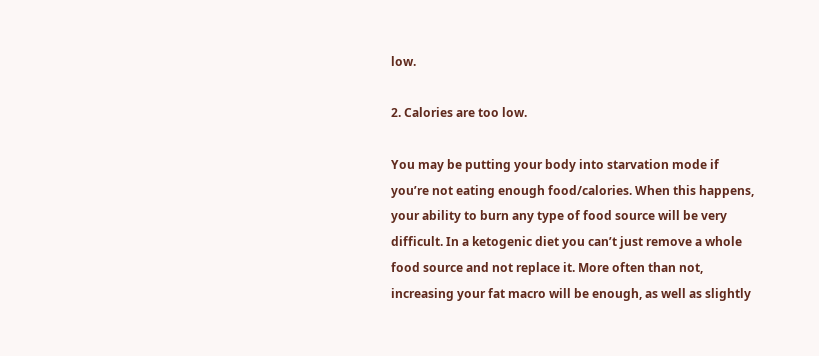low.

2. Calories are too low.

You may be putting your body into starvation mode if you’re not eating enough food/calories. When this happens, your ability to burn any type of food source will be very difficult. In a ketogenic diet you can’t just remove a whole food source and not replace it. More often than not, increasing your fat macro will be enough, as well as slightly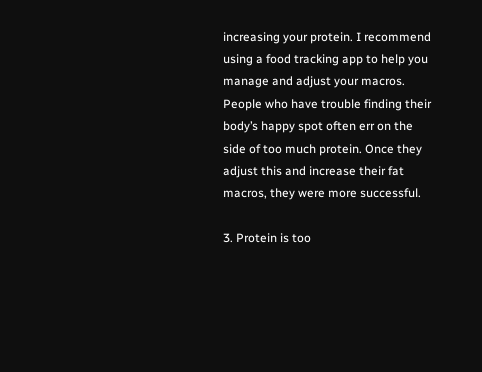increasing your protein. I recommend using a food tracking app to help you manage and adjust your macros. People who have trouble finding their body’s happy spot often err on the side of too much protein. Once they adjust this and increase their fat macros, they were more successful.

3. Protein is too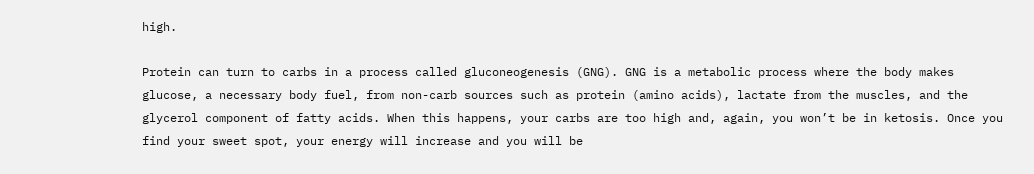high.

Protein can turn to carbs in a process called gluconeogenesis (GNG). GNG is a metabolic process where the body makes glucose, a necessary body fuel, from non-carb sources such as protein (amino acids), lactate from the muscles, and the glycerol component of fatty acids. When this happens, your carbs are too high and, again, you won’t be in ketosis. Once you find your sweet spot, your energy will increase and you will be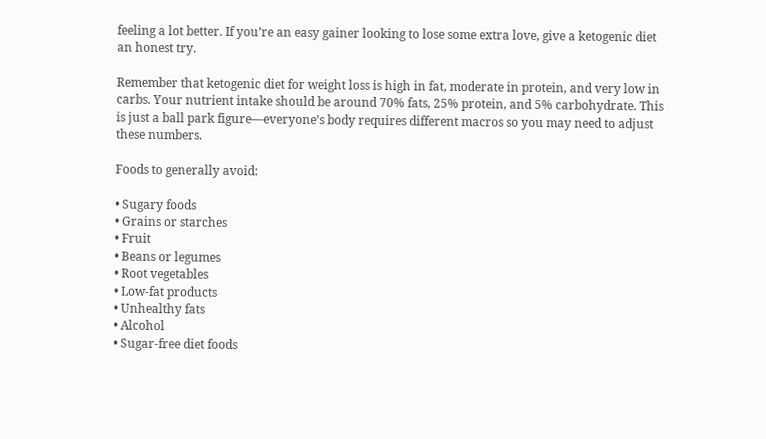feeling a lot better. If you’re an easy gainer looking to lose some extra love, give a ketogenic diet an honest try.

Remember that ketogenic diet for weight loss is high in fat, moderate in protein, and very low in carbs. Your nutrient intake should be around 70% fats, 25% protein, and 5% carbohydrate. This is just a ball park figure—everyone’s body requires different macros so you may need to adjust these numbers.

Foods to generally avoid:

• Sugary foods
• Grains or starches
• Fruit
• Beans or legumes
• Root vegetables
• Low-fat products
• Unhealthy fats
• Alcohol
• Sugar-free diet foods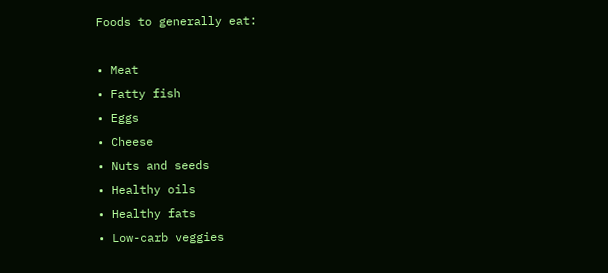Foods to generally eat:

• Meat
• Fatty fish
• Eggs
• Cheese
• Nuts and seeds
• Healthy oils
• Healthy fats
• Low-carb veggies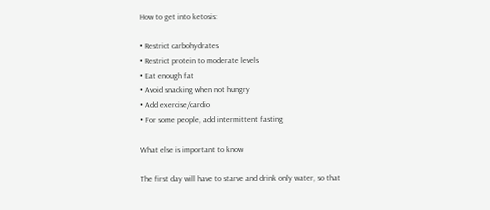How to get into ketosis:

• Restrict carbohydrates
• Restrict protein to moderate levels
• Eat enough fat
• Avoid snacking when not hungry
• Add exercise/cardio
• For some people, add intermittent fasting

What else is important to know

The first day will have to starve and drink only water, so that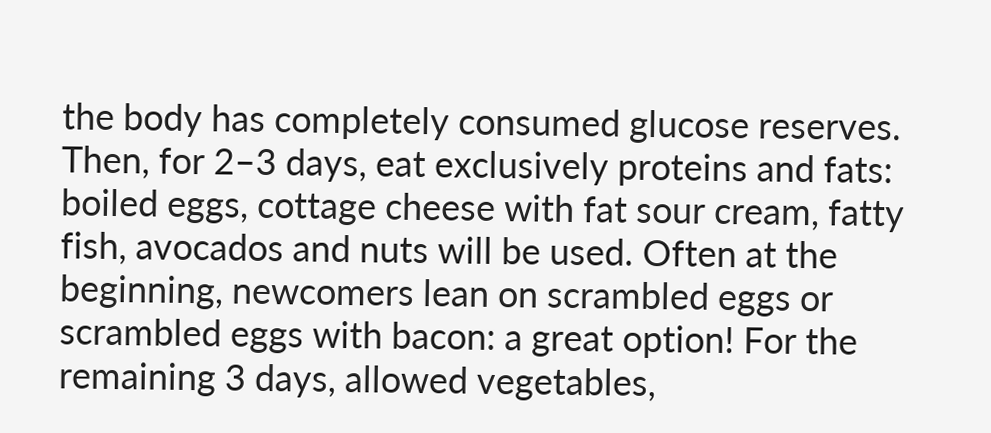the body has completely consumed glucose reserves. Then, for 2–3 days, eat exclusively proteins and fats: boiled eggs, cottage cheese with fat sour cream, fatty fish, avocados and nuts will be used. Often at the beginning, newcomers lean on scrambled eggs or scrambled eggs with bacon: a great option! For the remaining 3 days, allowed vegetables,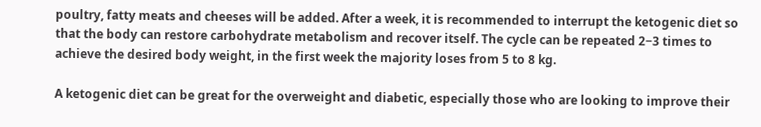poultry, fatty meats and cheeses will be added. After a week, it is recommended to interrupt the ketogenic diet so that the body can restore carbohydrate metabolism and recover itself. The cycle can be repeated 2−3 times to achieve the desired body weight, in the first week the majority loses from 5 to 8 kg.

A ketogenic diet can be great for the overweight and diabetic, especially those who are looking to improve their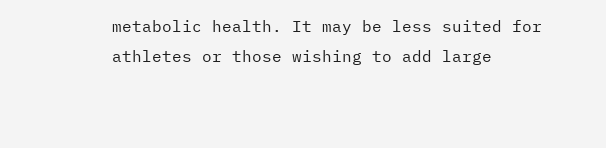metabolic health. It may be less suited for athletes or those wishing to add large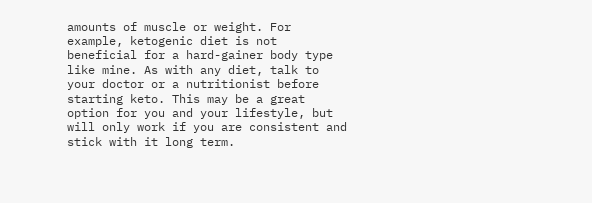amounts of muscle or weight. For example, ketogenic diet is not beneficial for a hard-gainer body type like mine. As with any diet, talk to your doctor or a nutritionist before starting keto. This may be a great option for you and your lifestyle, but will only work if you are consistent and stick with it long term.